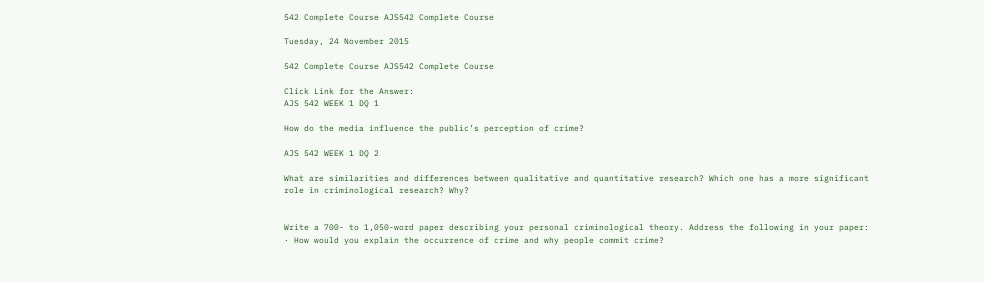542 Complete Course AJS542 Complete Course

Tuesday, 24 November 2015

542 Complete Course AJS542 Complete Course

Click Link for the Answer:
AJS 542 WEEK 1 DQ 1

How do the media influence the public’s perception of crime?

AJS 542 WEEK 1 DQ 2

What are similarities and differences between qualitative and quantitative research? Which one has a more significant role in criminological research? Why?


Write a 700- to 1,050-word paper describing your personal criminological theory. Address the following in your paper:
· How would you explain the occurrence of crime and why people commit crime?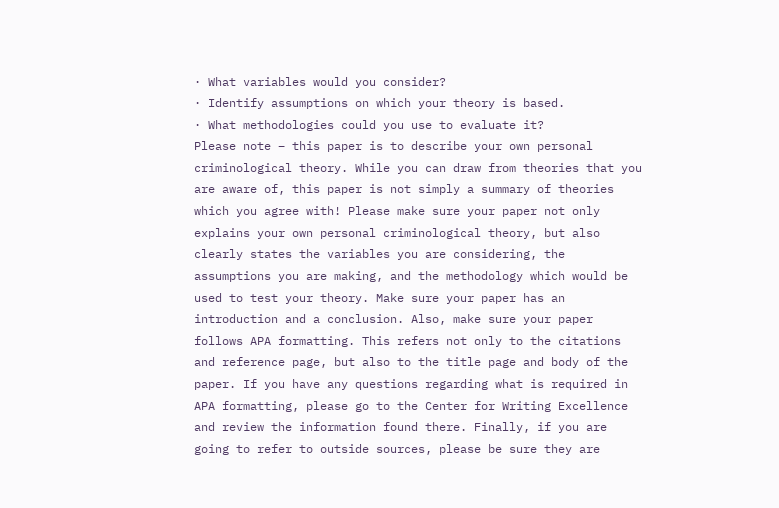· What variables would you consider?
· Identify assumptions on which your theory is based.
· What methodologies could you use to evaluate it?
Please note – this paper is to describe your own personal criminological theory. While you can draw from theories that you are aware of, this paper is not simply a summary of theories which you agree with! Please make sure your paper not only explains your own personal criminological theory, but also clearly states the variables you are considering, the assumptions you are making, and the methodology which would be used to test your theory. Make sure your paper has an introduction and a conclusion. Also, make sure your paper follows APA formatting. This refers not only to the citations and reference page, but also to the title page and body of the paper. If you have any questions regarding what is required in APA formatting, please go to the Center for Writing Excellence and review the information found there. Finally, if you are going to refer to outside sources, please be sure they are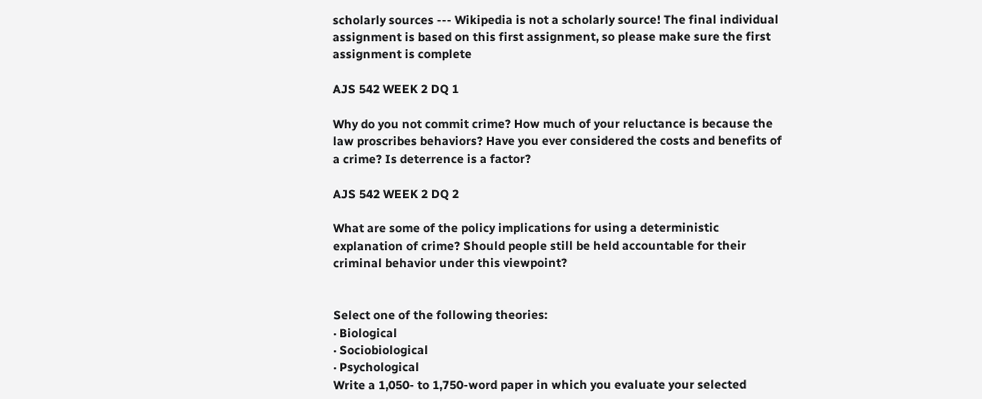scholarly sources --- Wikipedia is not a scholarly source! The final individual assignment is based on this first assignment, so please make sure the first assignment is complete

AJS 542 WEEK 2 DQ 1

Why do you not commit crime? How much of your reluctance is because the law proscribes behaviors? Have you ever considered the costs and benefits of a crime? Is deterrence is a factor?

AJS 542 WEEK 2 DQ 2

What are some of the policy implications for using a deterministic explanation of crime? Should people still be held accountable for their criminal behavior under this viewpoint?


Select one of the following theories:
· Biological
· Sociobiological
· Psychological
Write a 1,050- to 1,750-word paper in which you evaluate your selected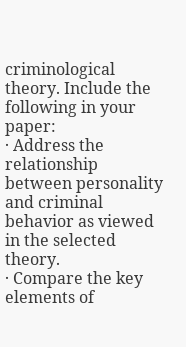criminological theory. Include the following in your paper:
· Address the relationship between personality and criminal behavior as viewed in the selected theory.
· Compare the key elements of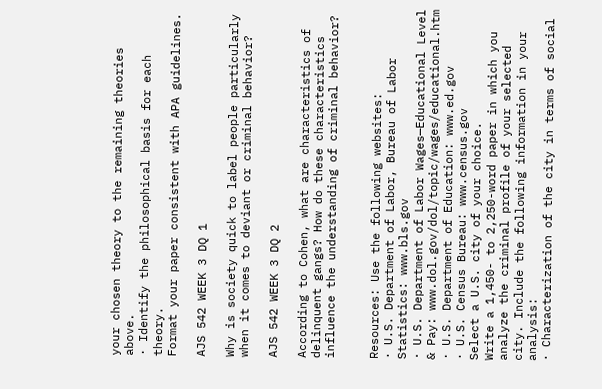your chosen theory to the remaining theories above.
· Identify the philosophical basis for each theory.
Format your paper consistent with APA guidelines.

AJS 542 WEEK 3 DQ 1

Why is society quick to label people particularly when it comes to deviant or criminal behavior?

AJS 542 WEEK 3 DQ 2

According to Cohen, what are characteristics of delinquent gangs? How do these characteristics influence the understanding of criminal behavior?


Resources: Use the following websites:
· U.S. Department of Labor, Bureau of Labor Statistics: www.bls.gov
· U.S. Department of Labor Wages—Educational Level & Pay: www.dol.gov/dol/topic/wages/educational.htm
· U.S. Department of Education: www.ed.gov
· U.S. Census Bureau: www.census.gov
Select a U.S. city of your choice.
Write a 1,450- to 2,250-word paper in which you analyze the criminal profile of your selected city. Include the following information in your analysis:
· Characterization of the city in terms of social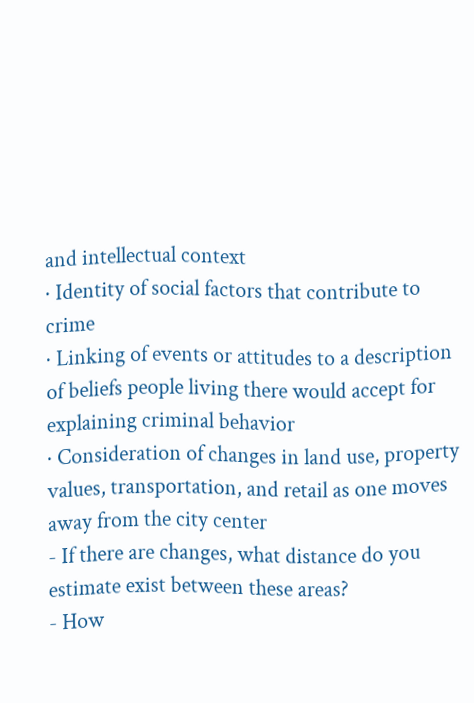and intellectual context
· Identity of social factors that contribute to crime
· Linking of events or attitudes to a description of beliefs people living there would accept for explaining criminal behavior
· Consideration of changes in land use, property values, transportation, and retail as one moves away from the city center
- If there are changes, what distance do you estimate exist between these areas?
- How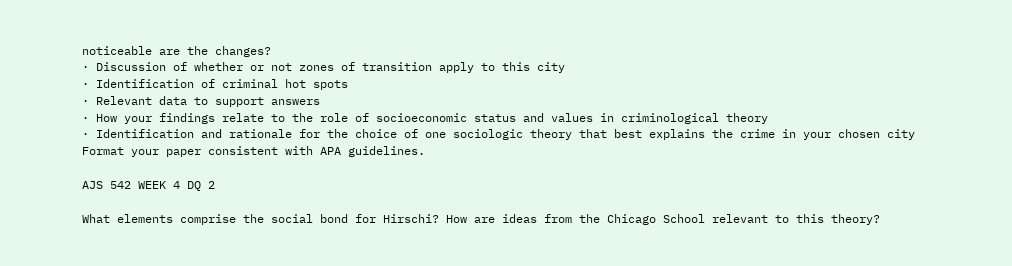noticeable are the changes?
· Discussion of whether or not zones of transition apply to this city
· Identification of criminal hot spots
· Relevant data to support answers
· How your findings relate to the role of socioeconomic status and values in criminological theory
· Identification and rationale for the choice of one sociologic theory that best explains the crime in your chosen city
Format your paper consistent with APA guidelines.

AJS 542 WEEK 4 DQ 2

What elements comprise the social bond for Hirschi? How are ideas from the Chicago School relevant to this theory?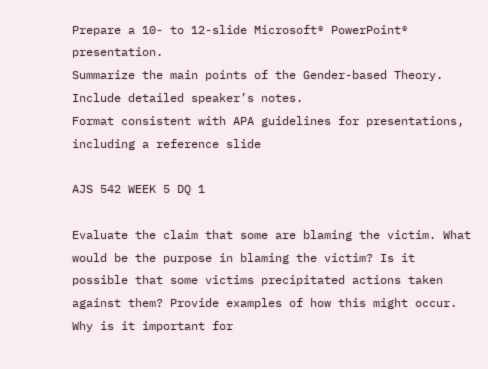Prepare a 10- to 12-slide Microsoft® PowerPoint® presentation.
Summarize the main points of the Gender-based Theory. Include detailed speaker’s notes.
Format consistent with APA guidelines for presentations, including a reference slide

AJS 542 WEEK 5 DQ 1

Evaluate the claim that some are blaming the victim. What would be the purpose in blaming the victim? Is it possible that some victims precipitated actions taken against them? Provide examples of how this might occur. Why is it important for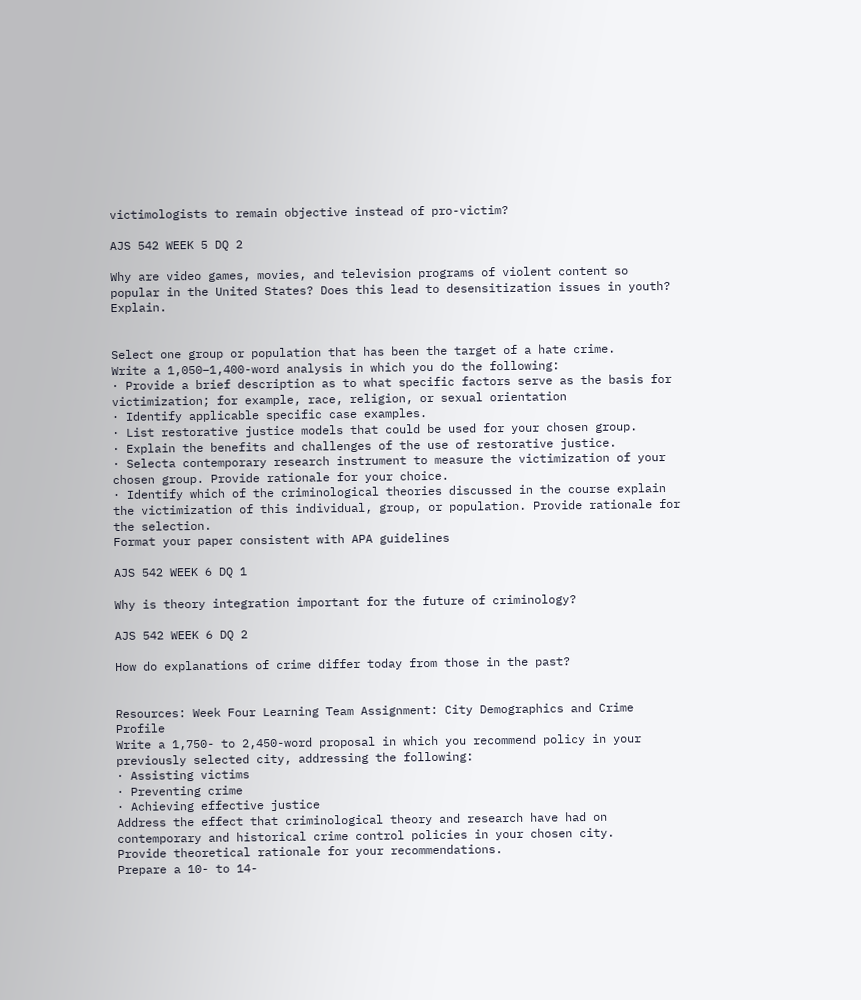victimologists to remain objective instead of pro-victim?

AJS 542 WEEK 5 DQ 2

Why are video games, movies, and television programs of violent content so popular in the United States? Does this lead to desensitization issues in youth? Explain.


Select one group or population that has been the target of a hate crime.
Write a 1,050–1,400-word analysis in which you do the following:
· Provide a brief description as to what specific factors serve as the basis for victimization; for example, race, religion, or sexual orientation
· Identify applicable specific case examples.
· List restorative justice models that could be used for your chosen group.
· Explain the benefits and challenges of the use of restorative justice.
· Selecta contemporary research instrument to measure the victimization of your chosen group. Provide rationale for your choice.
· Identify which of the criminological theories discussed in the course explain the victimization of this individual, group, or population. Provide rationale for the selection.
Format your paper consistent with APA guidelines

AJS 542 WEEK 6 DQ 1

Why is theory integration important for the future of criminology?

AJS 542 WEEK 6 DQ 2

How do explanations of crime differ today from those in the past?


Resources: Week Four Learning Team Assignment: City Demographics and Crime Profile
Write a 1,750- to 2,450-word proposal in which you recommend policy in your previously selected city, addressing the following:
· Assisting victims
· Preventing crime
· Achieving effective justice
Address the effect that criminological theory and research have had on contemporary and historical crime control policies in your chosen city.
Provide theoretical rationale for your recommendations.
Prepare a 10- to 14-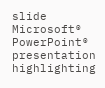slide Microsoft® PowerPoint® presentation highlighting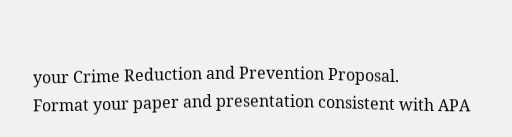your Crime Reduction and Prevention Proposal.
Format your paper and presentation consistent with APA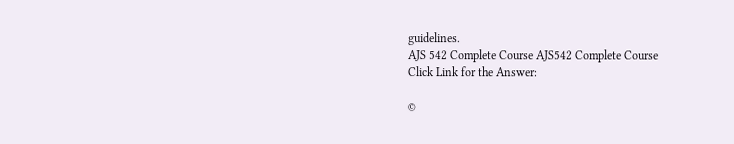guidelines.
AJS 542 Complete Course AJS542 Complete Course
Click Link for the Answer:

©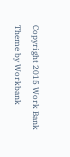Copyright 2015 Work Bank Theme by Workbank